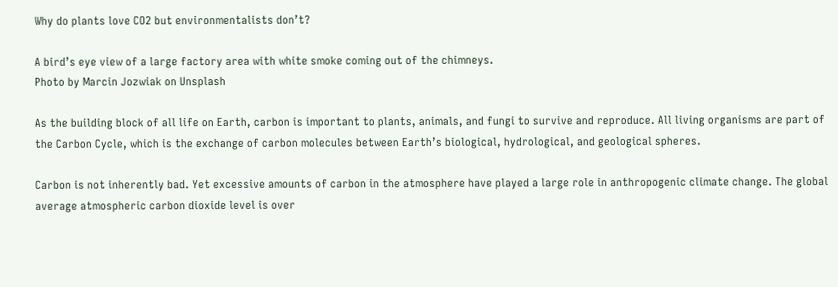Why do plants love CO2 but environmentalists don’t?

A bird’s eye view of a large factory area with white smoke coming out of the chimneys.
Photo by Marcin Jozwiak on Unsplash

As the building block of all life on Earth, carbon is important to plants, animals, and fungi to survive and reproduce. All living organisms are part of the Carbon Cycle, which is the exchange of carbon molecules between Earth’s biological, hydrological, and geological spheres.

Carbon is not inherently bad. Yet excessive amounts of carbon in the atmosphere have played a large role in anthropogenic climate change. The global average atmospheric carbon dioxide level is over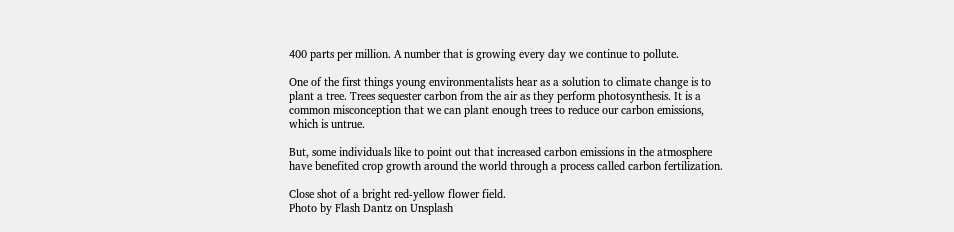400 parts per million. A number that is growing every day we continue to pollute.

One of the first things young environmentalists hear as a solution to climate change is to plant a tree. Trees sequester carbon from the air as they perform photosynthesis. It is a common misconception that we can plant enough trees to reduce our carbon emissions, which is untrue.

But, some individuals like to point out that increased carbon emissions in the atmosphere have benefited crop growth around the world through a process called carbon fertilization.

Close shot of a bright red-yellow flower field.
Photo by Flash Dantz on Unsplash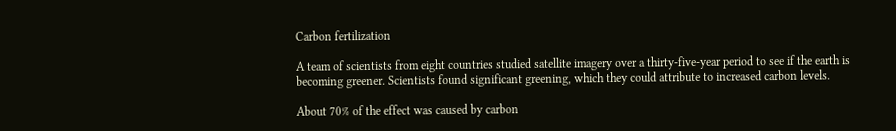Carbon fertilization

A team of scientists from eight countries studied satellite imagery over a thirty-five-year period to see if the earth is becoming greener. Scientists found significant greening, which they could attribute to increased carbon levels.

About 70% of the effect was caused by carbon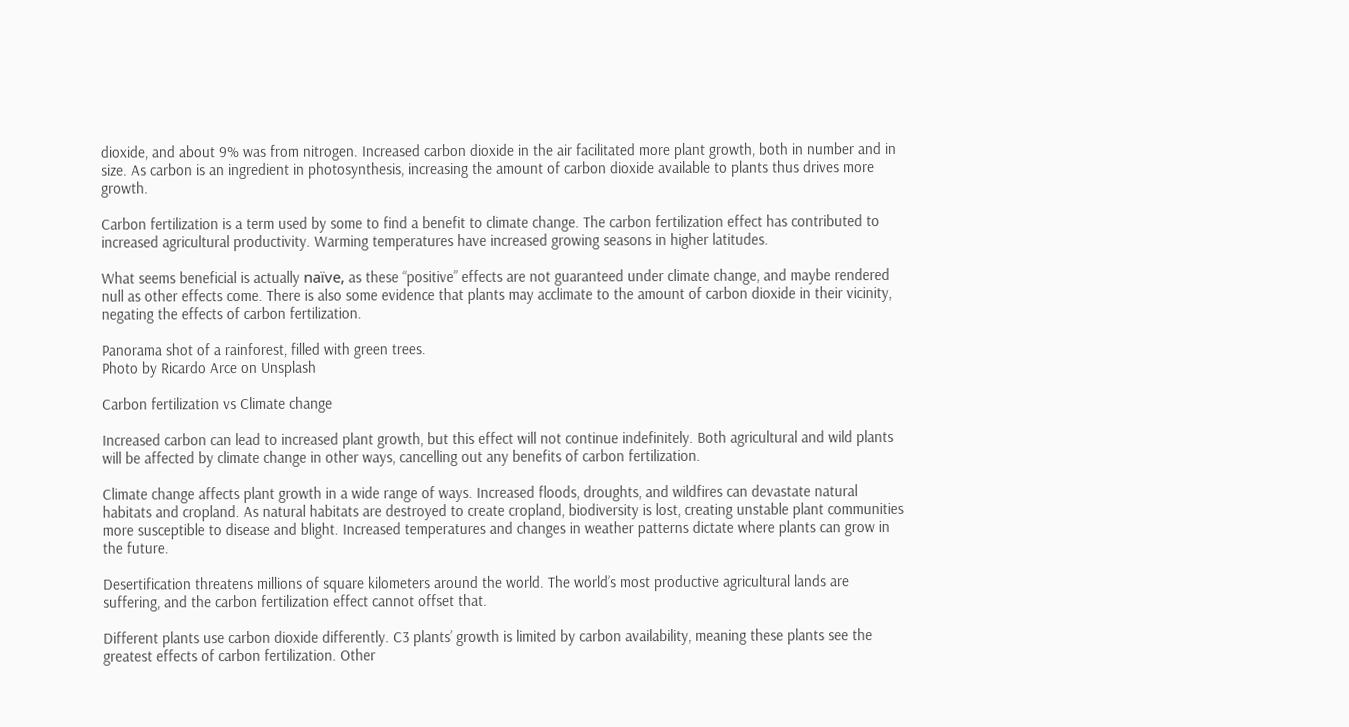dioxide, and about 9% was from nitrogen. Increased carbon dioxide in the air facilitated more plant growth, both in number and in size. As carbon is an ingredient in photosynthesis, increasing the amount of carbon dioxide available to plants thus drives more growth.

Carbon fertilization is a term used by some to find a benefit to climate change. The carbon fertilization effect has contributed to increased agricultural productivity. Warming temperatures have increased growing seasons in higher latitudes.

What seems beneficial is actually naïve, as these “positive” effects are not guaranteed under climate change, and maybe rendered null as other effects come. There is also some evidence that plants may acclimate to the amount of carbon dioxide in their vicinity, negating the effects of carbon fertilization.

Panorama shot of a rainforest, filled with green trees.
Photo by Ricardo Arce on Unsplash

Carbon fertilization vs Climate change

Increased carbon can lead to increased plant growth, but this effect will not continue indefinitely. Both agricultural and wild plants will be affected by climate change in other ways, cancelling out any benefits of carbon fertilization.

Climate change affects plant growth in a wide range of ways. Increased floods, droughts, and wildfires can devastate natural habitats and cropland. As natural habitats are destroyed to create cropland, biodiversity is lost, creating unstable plant communities more susceptible to disease and blight. Increased temperatures and changes in weather patterns dictate where plants can grow in the future.

Desertification threatens millions of square kilometers around the world. The world’s most productive agricultural lands are suffering, and the carbon fertilization effect cannot offset that.

Different plants use carbon dioxide differently. C3 plants’ growth is limited by carbon availability, meaning these plants see the greatest effects of carbon fertilization. Other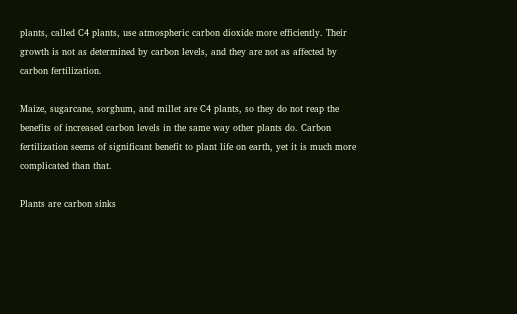plants, called C4 plants, use atmospheric carbon dioxide more efficiently. Their growth is not as determined by carbon levels, and they are not as affected by carbon fertilization.

Maize, sugarcane, sorghum, and millet are C4 plants, so they do not reap the benefits of increased carbon levels in the same way other plants do. Carbon fertilization seems of significant benefit to plant life on earth, yet it is much more complicated than that.

Plants are carbon sinks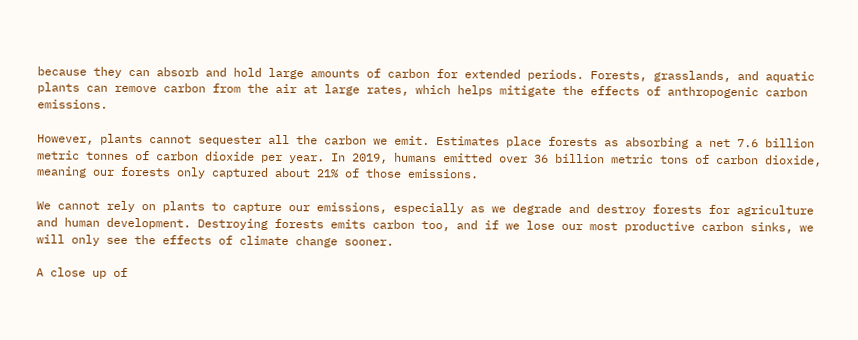because they can absorb and hold large amounts of carbon for extended periods. Forests, grasslands, and aquatic plants can remove carbon from the air at large rates, which helps mitigate the effects of anthropogenic carbon emissions.

However, plants cannot sequester all the carbon we emit. Estimates place forests as absorbing a net 7.6 billion metric tonnes of carbon dioxide per year. In 2019, humans emitted over 36 billion metric tons of carbon dioxide, meaning our forests only captured about 21% of those emissions.

We cannot rely on plants to capture our emissions, especially as we degrade and destroy forests for agriculture and human development. Destroying forests emits carbon too, and if we lose our most productive carbon sinks, we will only see the effects of climate change sooner.

A close up of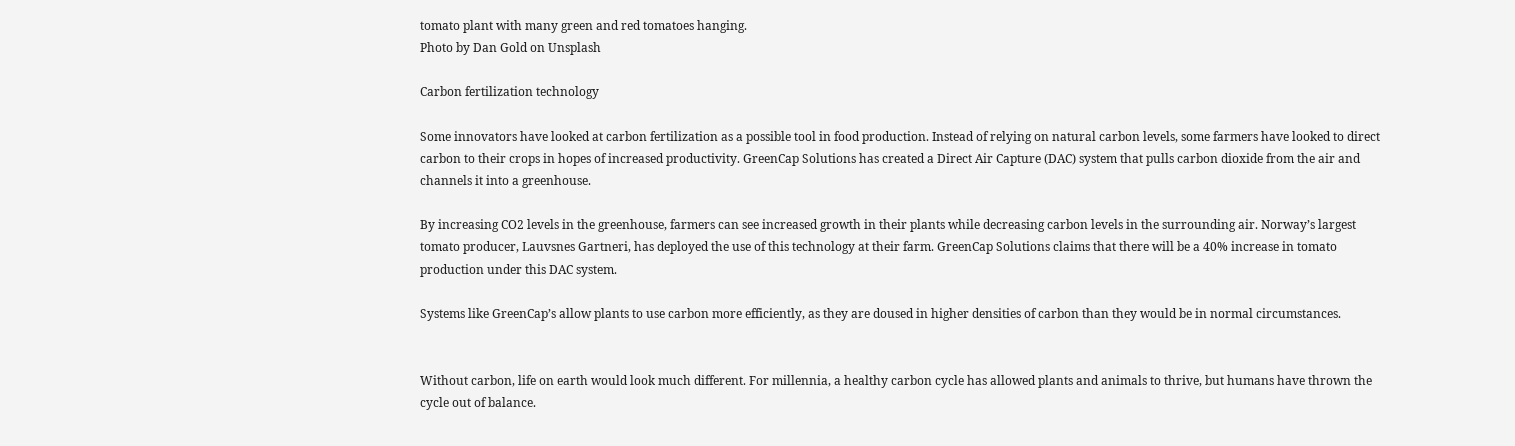tomato plant with many green and red tomatoes hanging.
Photo by Dan Gold on Unsplash

Carbon fertilization technology

Some innovators have looked at carbon fertilization as a possible tool in food production. Instead of relying on natural carbon levels, some farmers have looked to direct carbon to their crops in hopes of increased productivity. GreenCap Solutions has created a Direct Air Capture (DAC) system that pulls carbon dioxide from the air and channels it into a greenhouse.

By increasing CO2 levels in the greenhouse, farmers can see increased growth in their plants while decreasing carbon levels in the surrounding air. Norway’s largest tomato producer, Lauvsnes Gartneri, has deployed the use of this technology at their farm. GreenCap Solutions claims that there will be a 40% increase in tomato production under this DAC system.

Systems like GreenCap’s allow plants to use carbon more efficiently, as they are doused in higher densities of carbon than they would be in normal circumstances.


Without carbon, life on earth would look much different. For millennia, a healthy carbon cycle has allowed plants and animals to thrive, but humans have thrown the cycle out of balance.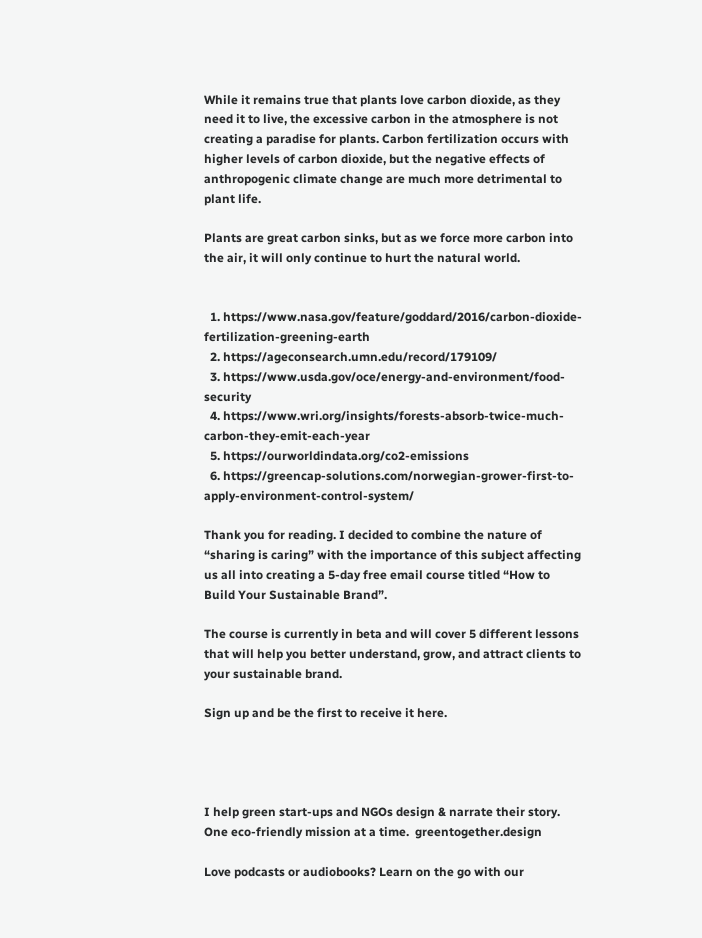While it remains true that plants love carbon dioxide, as they need it to live, the excessive carbon in the atmosphere is not creating a paradise for plants. Carbon fertilization occurs with higher levels of carbon dioxide, but the negative effects of anthropogenic climate change are much more detrimental to plant life.

Plants are great carbon sinks, but as we force more carbon into the air, it will only continue to hurt the natural world.


  1. https://www.nasa.gov/feature/goddard/2016/carbon-dioxide-fertilization-greening-earth
  2. https://ageconsearch.umn.edu/record/179109/
  3. https://www.usda.gov/oce/energy-and-environment/food-security
  4. https://www.wri.org/insights/forests-absorb-twice-much-carbon-they-emit-each-year
  5. https://ourworldindata.org/co2-emissions
  6. https://greencap-solutions.com/norwegian-grower-first-to-apply-environment-control-system/

Thank you for reading. I decided to combine the nature of “sharing is caring” with the importance of this subject affecting us all into creating a 5-day free email course titled “How to Build Your Sustainable Brand”.

The course is currently in beta and will cover 5 different lessons that will help you better understand, grow, and attract clients to your sustainable brand.

Sign up and be the first to receive it here.




I help green start-ups and NGOs design & narrate their story.  One eco-friendly mission at a time.  greentogether.design

Love podcasts or audiobooks? Learn on the go with our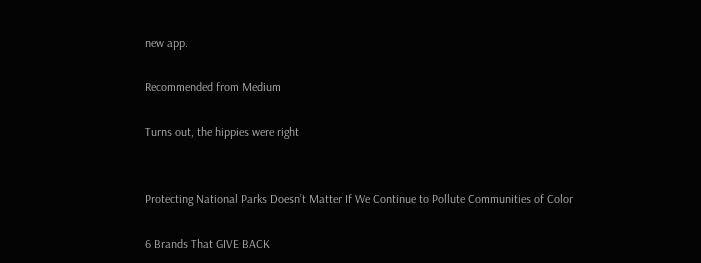new app.

Recommended from Medium

Turns out, the hippies were right


Protecting National Parks Doesn’t Matter If We Continue to Pollute Communities of Color

6 Brands That GIVE BACK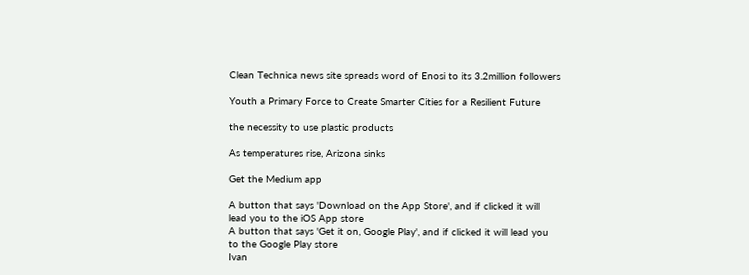Clean Technica news site spreads word of Enosi to its 3.2million followers

Youth a Primary Force to Create Smarter Cities for a Resilient Future

the necessity to use plastic products

As temperatures rise, Arizona sinks

Get the Medium app

A button that says 'Download on the App Store', and if clicked it will lead you to the iOS App store
A button that says 'Get it on, Google Play', and if clicked it will lead you to the Google Play store
Ivan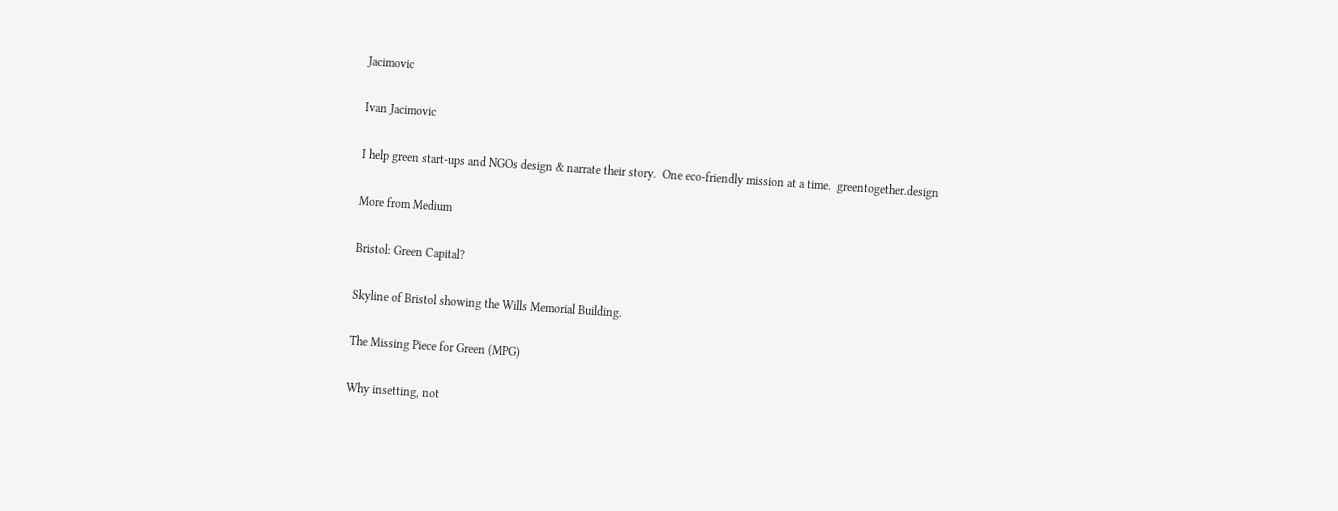Jacimovic

Ivan Jacimovic

I help green start-ups and NGOs design & narrate their story.  One eco-friendly mission at a time.  greentogether.design

More from Medium

Bristol: Green Capital?

Skyline of Bristol showing the Wills Memorial Building.

The Missing Piece for Green (MPG)

Why insetting, not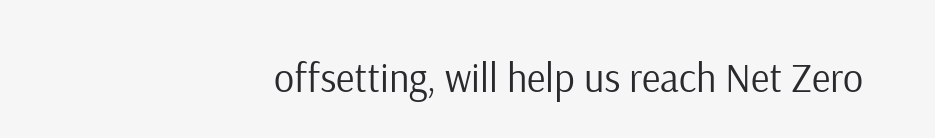offsetting, will help us reach Net Zero